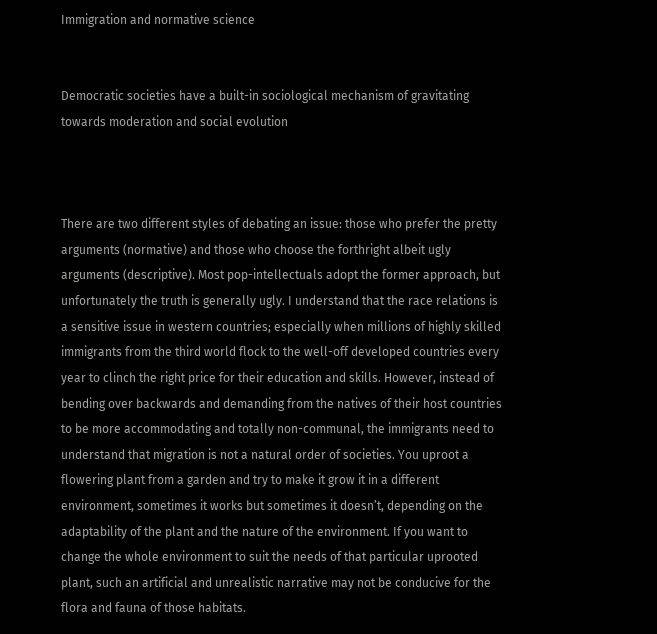Immigration and normative science


Democratic societies have a built-in sociological mechanism of gravitating towards moderation and social evolution



There are two different styles of debating an issue: those who prefer the pretty arguments (normative) and those who choose the forthright albeit ugly arguments (descriptive). Most pop-intellectuals adopt the former approach, but unfortunately the truth is generally ugly. I understand that the race relations is a sensitive issue in western countries; especially when millions of highly skilled immigrants from the third world flock to the well-off developed countries every year to clinch the right price for their education and skills. However, instead of bending over backwards and demanding from the natives of their host countries to be more accommodating and totally non-communal, the immigrants need to understand that migration is not a natural order of societies. You uproot a flowering plant from a garden and try to make it grow it in a different environment, sometimes it works but sometimes it doesn’t, depending on the adaptability of the plant and the nature of the environment. If you want to change the whole environment to suit the needs of that particular uprooted plant, such an artificial and unrealistic narrative may not be conducive for the flora and fauna of those habitats.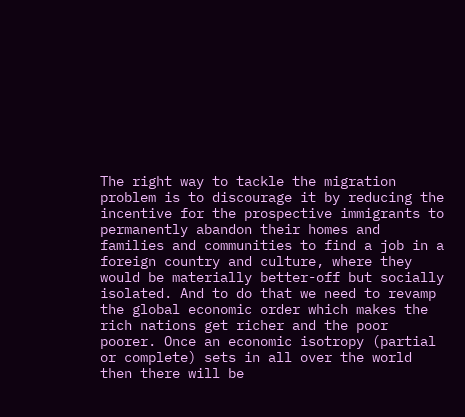The right way to tackle the migration problem is to discourage it by reducing the incentive for the prospective immigrants to permanently abandon their homes and families and communities to find a job in a foreign country and culture, where they would be materially better-off but socially isolated. And to do that we need to revamp the global economic order which makes the rich nations get richer and the poor poorer. Once an economic isotropy (partial or complete) sets in all over the world then there will be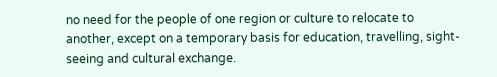no need for the people of one region or culture to relocate to another, except on a temporary basis for education, travelling, sight-seeing and cultural exchange.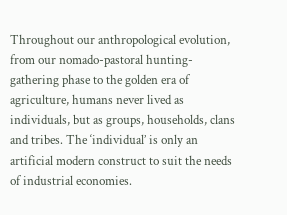Throughout our anthropological evolution, from our nomado-pastoral hunting-gathering phase to the golden era of agriculture, humans never lived as individuals, but as groups, households, clans and tribes. The ‘individual’ is only an artificial modern construct to suit the needs of industrial economies.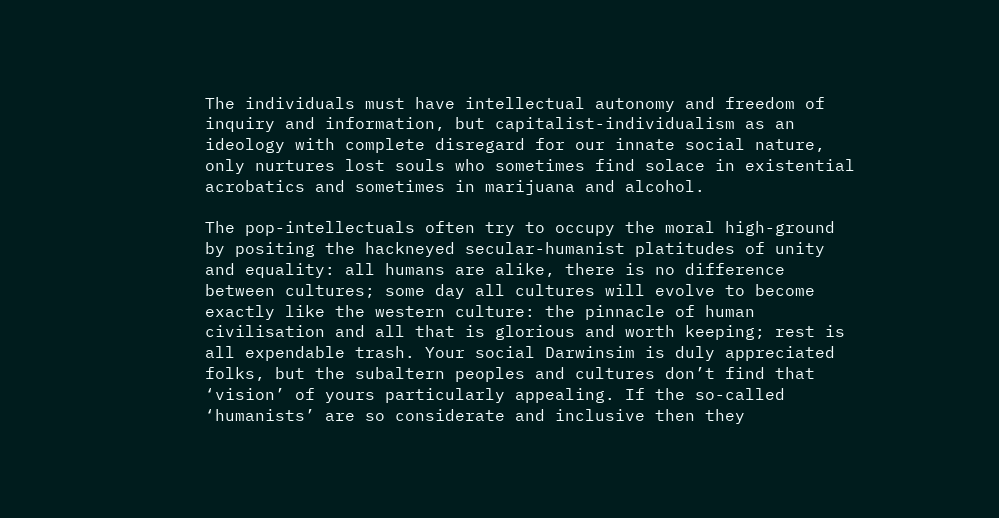The individuals must have intellectual autonomy and freedom of inquiry and information, but capitalist-individualism as an ideology with complete disregard for our innate social nature, only nurtures lost souls who sometimes find solace in existential acrobatics and sometimes in marijuana and alcohol.

The pop-intellectuals often try to occupy the moral high-ground by positing the hackneyed secular-humanist platitudes of unity and equality: all humans are alike, there is no difference between cultures; some day all cultures will evolve to become exactly like the western culture: the pinnacle of human civilisation and all that is glorious and worth keeping; rest is all expendable trash. Your social Darwinsim is duly appreciated folks, but the subaltern peoples and cultures don’t find that ‘vision’ of yours particularly appealing. If the so-called ‘humanists’ are so considerate and inclusive then they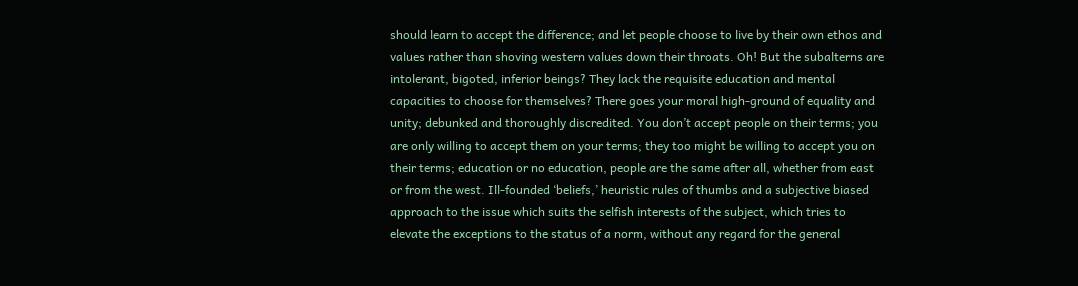should learn to accept the difference; and let people choose to live by their own ethos and values rather than shoving western values down their throats. Oh! But the subalterns are intolerant, bigoted, inferior beings? They lack the requisite education and mental capacities to choose for themselves? There goes your moral high-ground of equality and unity; debunked and thoroughly discredited. You don’t accept people on their terms; you are only willing to accept them on your terms; they too might be willing to accept you on their terms; education or no education, people are the same after all, whether from east or from the west. Ill-founded ‘beliefs,’ heuristic rules of thumbs and a subjective biased approach to the issue which suits the selfish interests of the subject, which tries to elevate the exceptions to the status of a norm, without any regard for the general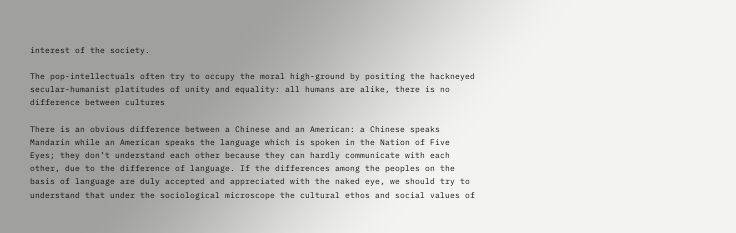interest of the society.

The pop-intellectuals often try to occupy the moral high-ground by positing the hackneyed secular-humanist platitudes of unity and equality: all humans are alike, there is no difference between cultures

There is an obvious difference between a Chinese and an American: a Chinese speaks Mandarin while an American speaks the language which is spoken in the Nation of Five Eyes; they don’t understand each other because they can hardly communicate with each other, due to the difference of language. If the differences among the peoples on the basis of language are duly accepted and appreciated with the naked eye, we should try to understand that under the sociological microscope the cultural ethos and social values of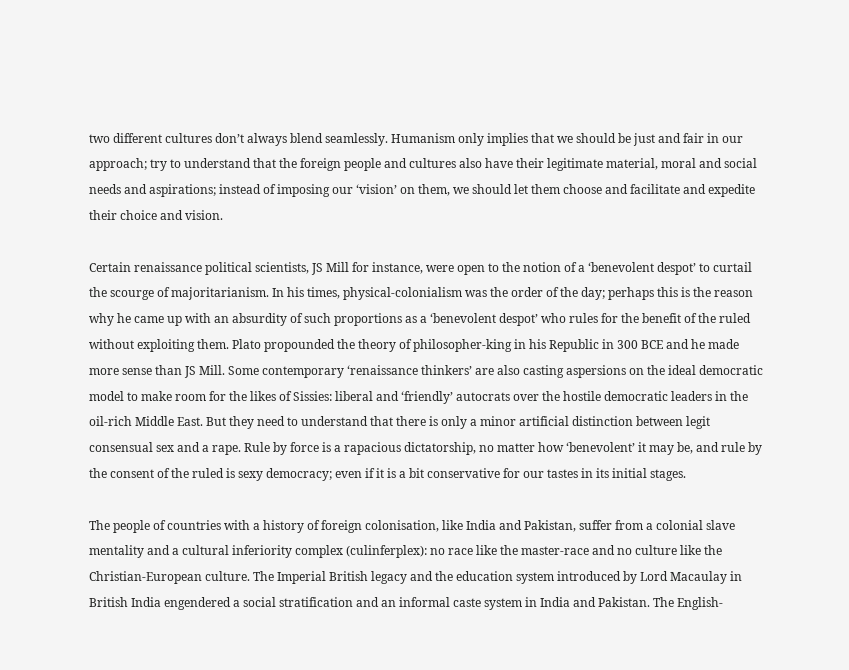two different cultures don’t always blend seamlessly. Humanism only implies that we should be just and fair in our approach; try to understand that the foreign people and cultures also have their legitimate material, moral and social needs and aspirations; instead of imposing our ‘vision’ on them, we should let them choose and facilitate and expedite their choice and vision.

Certain renaissance political scientists, JS Mill for instance, were open to the notion of a ‘benevolent despot’ to curtail the scourge of majoritarianism. In his times, physical-colonialism was the order of the day; perhaps this is the reason why he came up with an absurdity of such proportions as a ‘benevolent despot’ who rules for the benefit of the ruled without exploiting them. Plato propounded the theory of philosopher-king in his Republic in 300 BCE and he made more sense than JS Mill. Some contemporary ‘renaissance thinkers’ are also casting aspersions on the ideal democratic model to make room for the likes of Sissies: liberal and ‘friendly’ autocrats over the hostile democratic leaders in the oil-rich Middle East. But they need to understand that there is only a minor artificial distinction between legit consensual sex and a rape. Rule by force is a rapacious dictatorship, no matter how ‘benevolent’ it may be, and rule by the consent of the ruled is sexy democracy; even if it is a bit conservative for our tastes in its initial stages.

The people of countries with a history of foreign colonisation, like India and Pakistan, suffer from a colonial slave mentality and a cultural inferiority complex (culinferplex): no race like the master-race and no culture like the Christian-European culture. The Imperial British legacy and the education system introduced by Lord Macaulay in British India engendered a social stratification and an informal caste system in India and Pakistan. The English-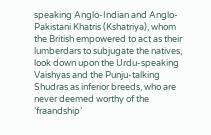speaking Anglo-Indian and Anglo-Pakistani Khatris (Kshatriya), whom the British empowered to act as their lumberdars to subjugate the natives, look down upon the Urdu-speaking Vaishyas and the Punju-talking Shudras as inferior breeds, who are never deemed worthy of the ‘fraandship’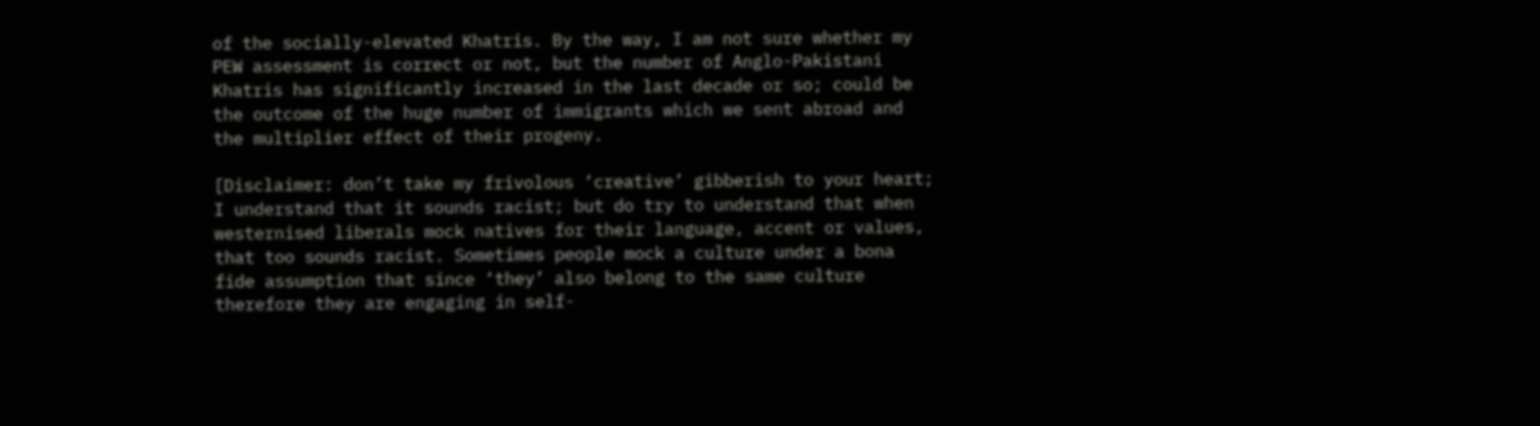of the socially-elevated Khatris. By the way, I am not sure whether my PEW assessment is correct or not, but the number of Anglo-Pakistani Khatris has significantly increased in the last decade or so; could be the outcome of the huge number of immigrants which we sent abroad and the multiplier effect of their progeny.

[Disclaimer: don’t take my frivolous ‘creative’ gibberish to your heart; I understand that it sounds racist; but do try to understand that when westernised liberals mock natives for their language, accent or values, that too sounds racist. Sometimes people mock a culture under a bona fide assumption that since ‘they’ also belong to the same culture therefore they are engaging in self-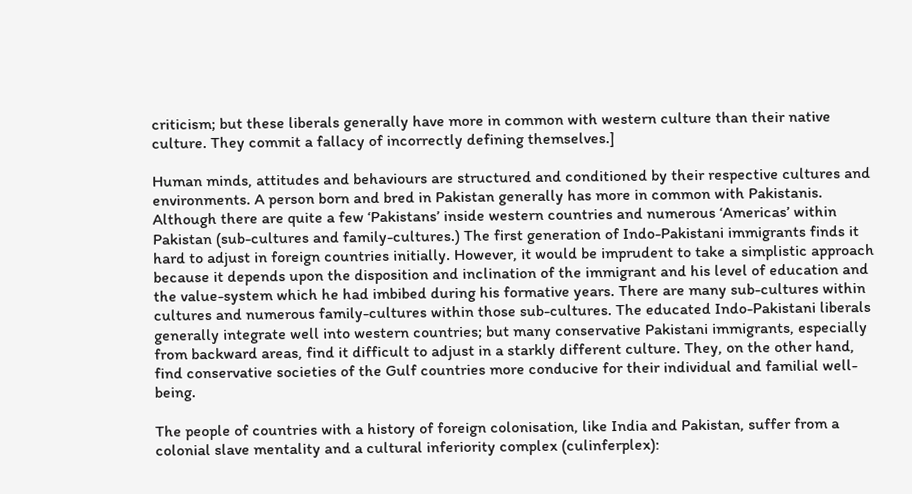criticism; but these liberals generally have more in common with western culture than their native culture. They commit a fallacy of incorrectly defining themselves.]

Human minds, attitudes and behaviours are structured and conditioned by their respective cultures and environments. A person born and bred in Pakistan generally has more in common with Pakistanis. Although there are quite a few ‘Pakistans’ inside western countries and numerous ‘Americas’ within Pakistan (sub-cultures and family-cultures.) The first generation of Indo-Pakistani immigrants finds it hard to adjust in foreign countries initially. However, it would be imprudent to take a simplistic approach because it depends upon the disposition and inclination of the immigrant and his level of education and the value-system which he had imbibed during his formative years. There are many sub-cultures within cultures and numerous family-cultures within those sub-cultures. The educated Indo-Pakistani liberals generally integrate well into western countries; but many conservative Pakistani immigrants, especially from backward areas, find it difficult to adjust in a starkly different culture. They, on the other hand, find conservative societies of the Gulf countries more conducive for their individual and familial well-being.

The people of countries with a history of foreign colonisation, like India and Pakistan, suffer from a colonial slave mentality and a cultural inferiority complex (culinferplex):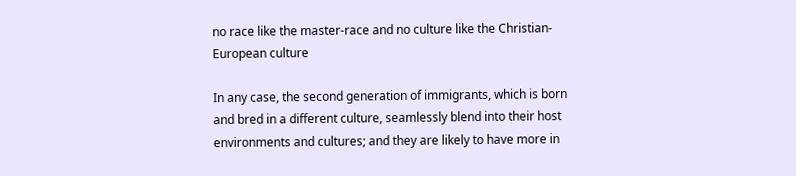no race like the master-race and no culture like the Christian-European culture

In any case, the second generation of immigrants, which is born and bred in a different culture, seamlessly blend into their host environments and cultures; and they are likely to have more in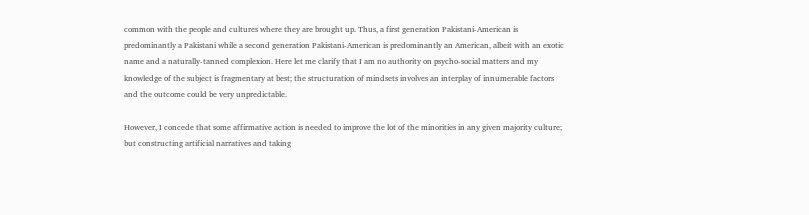common with the people and cultures where they are brought up. Thus, a first generation Pakistani-American is predominantly a Pakistani while a second generation Pakistani-American is predominantly an American, albeit with an exotic name and a naturally-tanned complexion. Here let me clarify that I am no authority on psycho-social matters and my knowledge of the subject is fragmentary at best; the structuration of mindsets involves an interplay of innumerable factors and the outcome could be very unpredictable.

However, I concede that some affirmative action is needed to improve the lot of the minorities in any given majority culture; but constructing artificial narratives and taking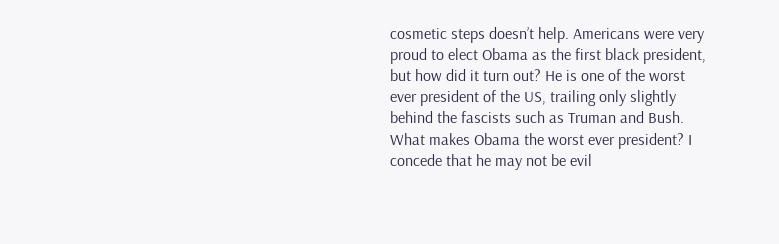cosmetic steps doesn’t help. Americans were very proud to elect Obama as the first black president, but how did it turn out? He is one of the worst ever president of the US, trailing only slightly behind the fascists such as Truman and Bush. What makes Obama the worst ever president? I concede that he may not be evil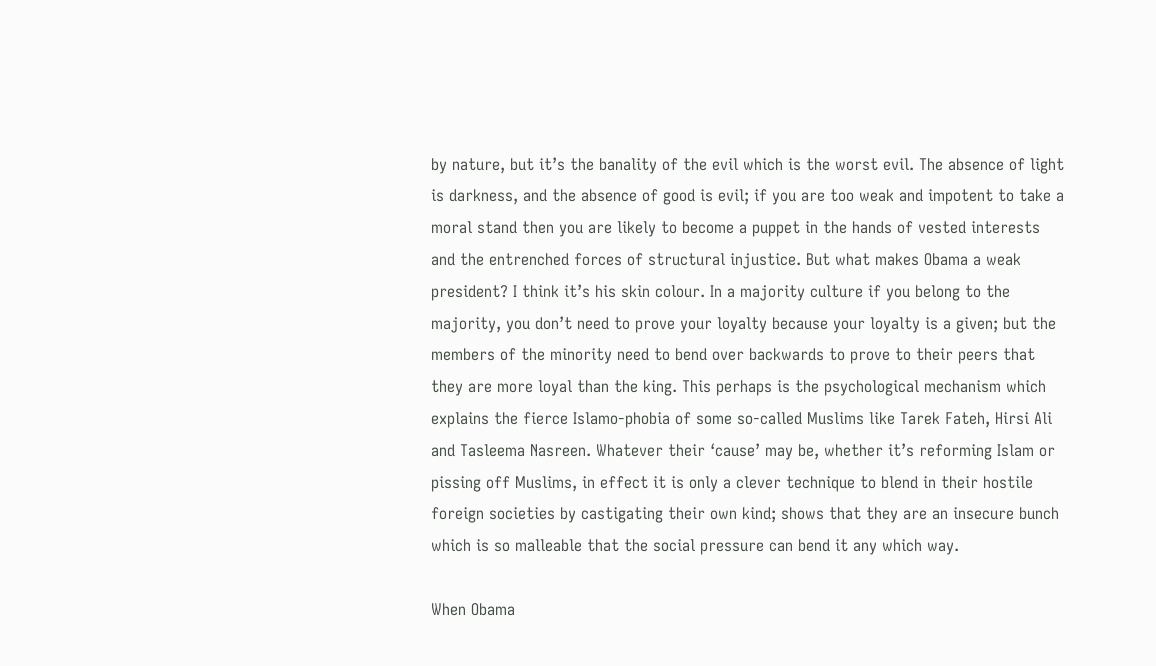by nature, but it’s the banality of the evil which is the worst evil. The absence of light is darkness, and the absence of good is evil; if you are too weak and impotent to take a moral stand then you are likely to become a puppet in the hands of vested interests and the entrenched forces of structural injustice. But what makes Obama a weak president? I think it’s his skin colour. In a majority culture if you belong to the majority, you don’t need to prove your loyalty because your loyalty is a given; but the members of the minority need to bend over backwards to prove to their peers that they are more loyal than the king. This perhaps is the psychological mechanism which explains the fierce Islamo-phobia of some so-called Muslims like Tarek Fateh, Hirsi Ali and Tasleema Nasreen. Whatever their ‘cause’ may be, whether it’s reforming Islam or pissing off Muslims, in effect it is only a clever technique to blend in their hostile foreign societies by castigating their own kind; shows that they are an insecure bunch which is so malleable that the social pressure can bend it any which way.

When Obama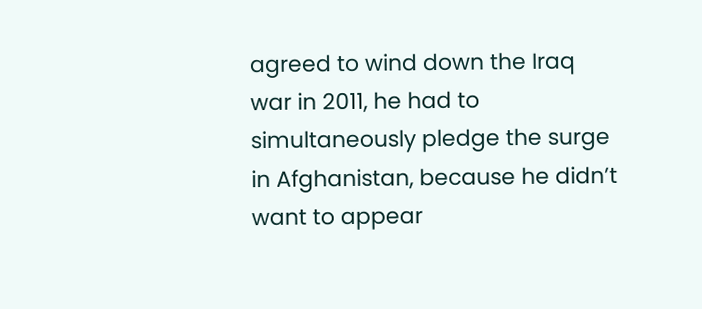agreed to wind down the Iraq war in 2011, he had to simultaneously pledge the surge in Afghanistan, because he didn’t want to appear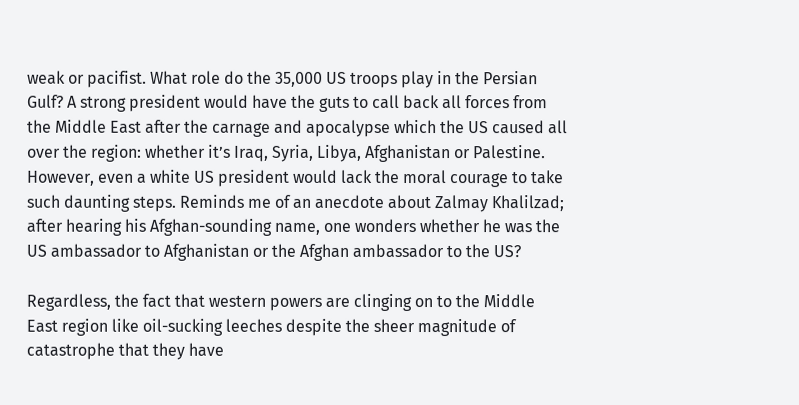weak or pacifist. What role do the 35,000 US troops play in the Persian Gulf? A strong president would have the guts to call back all forces from the Middle East after the carnage and apocalypse which the US caused all over the region: whether it’s Iraq, Syria, Libya, Afghanistan or Palestine. However, even a white US president would lack the moral courage to take such daunting steps. Reminds me of an anecdote about Zalmay Khalilzad; after hearing his Afghan-sounding name, one wonders whether he was the US ambassador to Afghanistan or the Afghan ambassador to the US?

Regardless, the fact that western powers are clinging on to the Middle East region like oil-sucking leeches despite the sheer magnitude of catastrophe that they have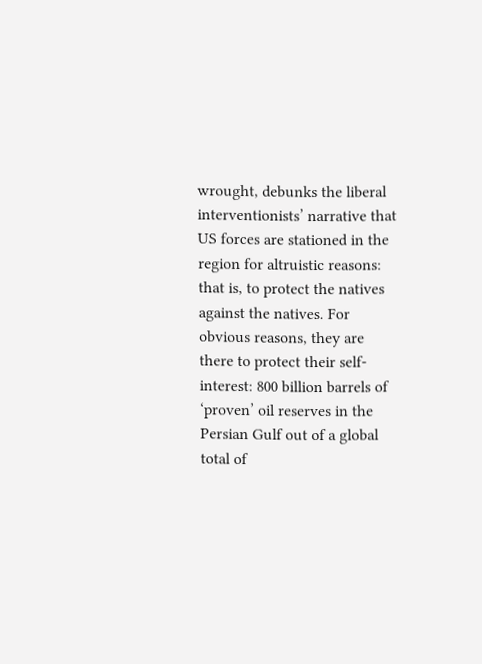wrought, debunks the liberal interventionists’ narrative that US forces are stationed in the region for altruistic reasons: that is, to protect the natives against the natives. For obvious reasons, they are there to protect their self-interest: 800 billion barrels of ‘proven’ oil reserves in the Persian Gulf out of a global total of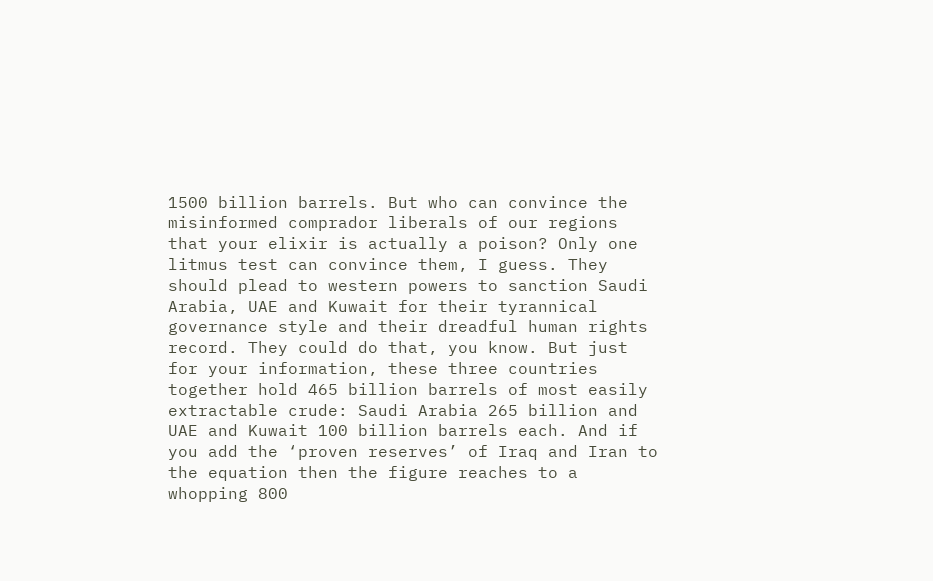1500 billion barrels. But who can convince the misinformed comprador liberals of our regions that your elixir is actually a poison? Only one litmus test can convince them, I guess. They should plead to western powers to sanction Saudi Arabia, UAE and Kuwait for their tyrannical governance style and their dreadful human rights record. They could do that, you know. But just for your information, these three countries together hold 465 billion barrels of most easily extractable crude: Saudi Arabia 265 billion and UAE and Kuwait 100 billion barrels each. And if you add the ‘proven reserves’ of Iraq and Iran to the equation then the figure reaches to a whopping 800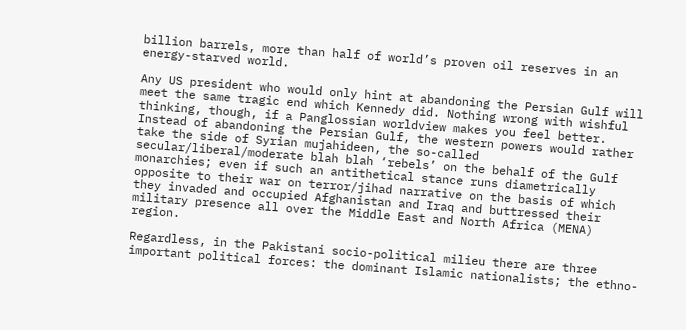billion barrels, more than half of world’s proven oil reserves in an energy-starved world.

Any US president who would only hint at abandoning the Persian Gulf will meet the same tragic end which Kennedy did. Nothing wrong with wishful thinking, though, if a Panglossian worldview makes you feel better. Instead of abandoning the Persian Gulf, the western powers would rather take the side of Syrian mujahideen, the so-called secular/liberal/moderate blah blah ‘rebels’ on the behalf of the Gulf monarchies; even if such an antithetical stance runs diametrically opposite to their war on terror/jihad narrative on the basis of which they invaded and occupied Afghanistan and Iraq and buttressed their military presence all over the Middle East and North Africa (MENA) region.

Regardless, in the Pakistani socio-political milieu there are three important political forces: the dominant Islamic nationalists; the ethno-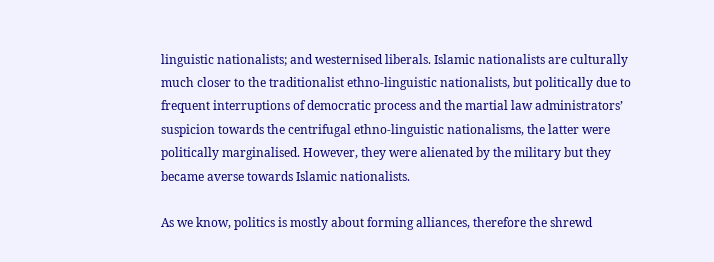linguistic nationalists; and westernised liberals. Islamic nationalists are culturally much closer to the traditionalist ethno-linguistic nationalists, but politically due to frequent interruptions of democratic process and the martial law administrators’ suspicion towards the centrifugal ethno-linguistic nationalisms, the latter were politically marginalised. However, they were alienated by the military but they became averse towards Islamic nationalists.

As we know, politics is mostly about forming alliances, therefore the shrewd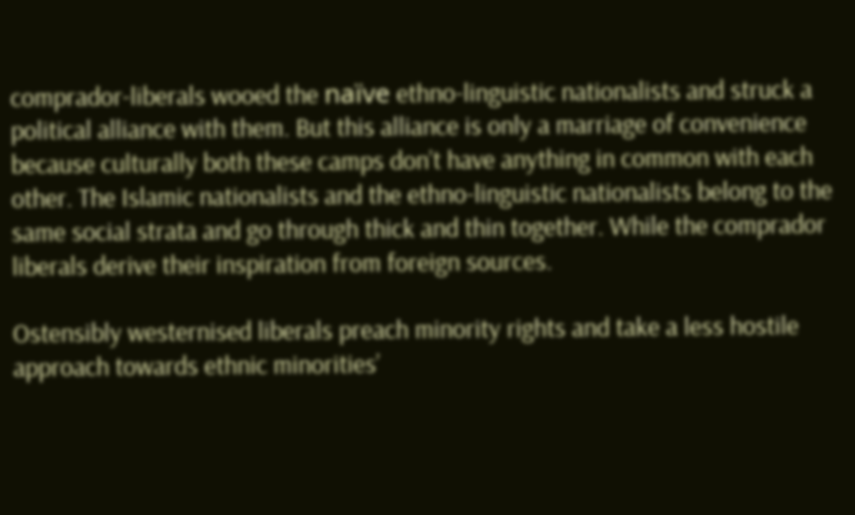comprador-liberals wooed the naïve ethno-linguistic nationalists and struck a political alliance with them. But this alliance is only a marriage of convenience because culturally both these camps don’t have anything in common with each other. The Islamic nationalists and the ethno-linguistic nationalists belong to the same social strata and go through thick and thin together. While the comprador liberals derive their inspiration from foreign sources.

Ostensibly westernised liberals preach minority rights and take a less hostile approach towards ethnic minorities’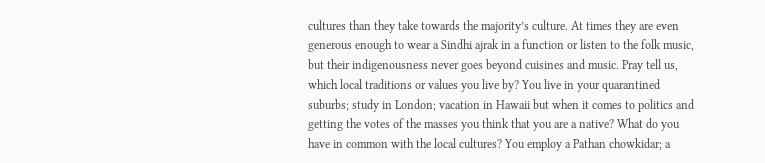cultures than they take towards the majority’s culture. At times they are even generous enough to wear a Sindhi ajrak in a function or listen to the folk music, but their indigenousness never goes beyond cuisines and music. Pray tell us, which local traditions or values you live by? You live in your quarantined suburbs; study in London; vacation in Hawaii but when it comes to politics and getting the votes of the masses you think that you are a native? What do you have in common with the local cultures? You employ a Pathan chowkidar; a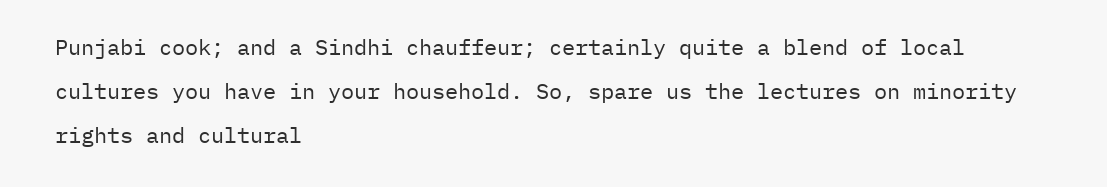Punjabi cook; and a Sindhi chauffeur; certainly quite a blend of local cultures you have in your household. So, spare us the lectures on minority rights and cultural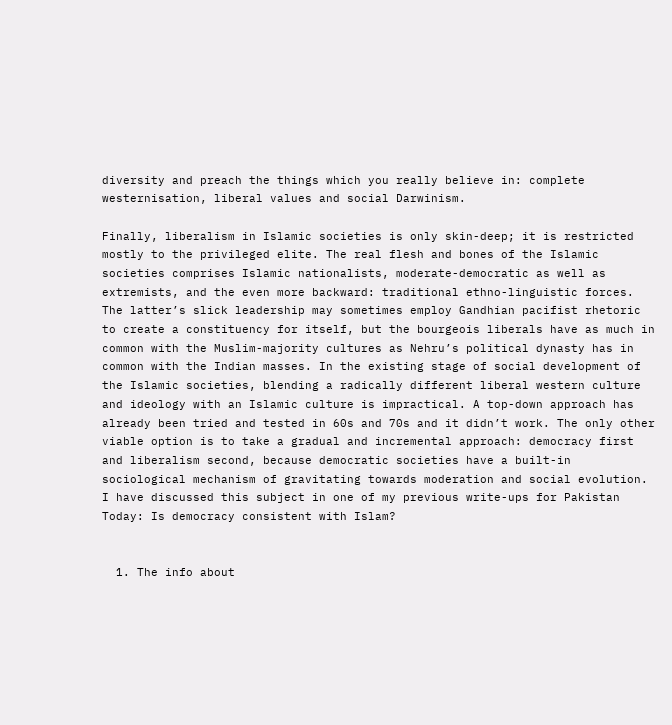diversity and preach the things which you really believe in: complete westernisation, liberal values and social Darwinism.

Finally, liberalism in Islamic societies is only skin-deep; it is restricted mostly to the privileged elite. The real flesh and bones of the Islamic societies comprises Islamic nationalists, moderate-democratic as well as extremists, and the even more backward: traditional ethno-linguistic forces. The latter’s slick leadership may sometimes employ Gandhian pacifist rhetoric to create a constituency for itself, but the bourgeois liberals have as much in common with the Muslim-majority cultures as Nehru’s political dynasty has in common with the Indian masses. In the existing stage of social development of the Islamic societies, blending a radically different liberal western culture and ideology with an Islamic culture is impractical. A top-down approach has already been tried and tested in 60s and 70s and it didn’t work. The only other viable option is to take a gradual and incremental approach: democracy first and liberalism second, because democratic societies have a built-in sociological mechanism of gravitating towards moderation and social evolution. I have discussed this subject in one of my previous write-ups for Pakistan Today: Is democracy consistent with Islam?


  1. The info about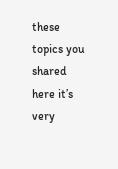these topics you shared here it’s very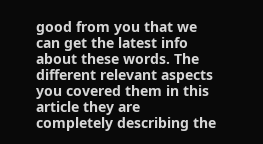good from you that we can get the latest info about these words. The different relevant aspects you covered them in this article they are completely describing the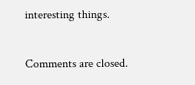interesting things.

Comments are closed.